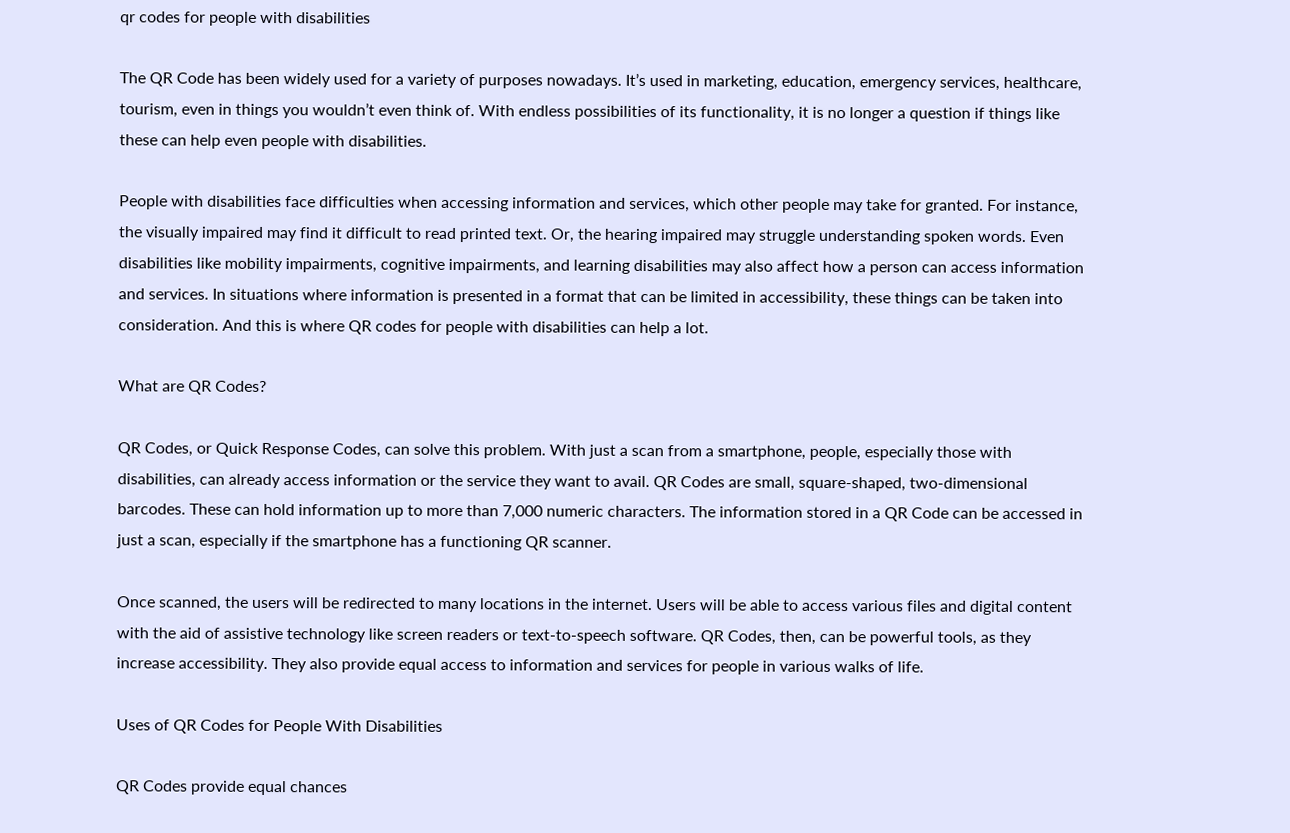qr codes for people with disabilities

The QR Code has been widely used for a variety of purposes nowadays. It’s used in marketing, education, emergency services, healthcare, tourism, even in things you wouldn’t even think of. With endless possibilities of its functionality, it is no longer a question if things like these can help even people with disabilities.

People with disabilities face difficulties when accessing information and services, which other people may take for granted. For instance, the visually impaired may find it difficult to read printed text. Or, the hearing impaired may struggle understanding spoken words. Even disabilities like mobility impairments, cognitive impairments, and learning disabilities may also affect how a person can access information and services. In situations where information is presented in a format that can be limited in accessibility, these things can be taken into consideration. And this is where QR codes for people with disabilities can help a lot.

What are QR Codes?

QR Codes, or Quick Response Codes, can solve this problem. With just a scan from a smartphone, people, especially those with disabilities, can already access information or the service they want to avail. QR Codes are small, square-shaped, two-dimensional barcodes. These can hold information up to more than 7,000 numeric characters. The information stored in a QR Code can be accessed in just a scan, especially if the smartphone has a functioning QR scanner.

Once scanned, the users will be redirected to many locations in the internet. Users will be able to access various files and digital content with the aid of assistive technology like screen readers or text-to-speech software. QR Codes, then, can be powerful tools, as they increase accessibility. They also provide equal access to information and services for people in various walks of life.

Uses of QR Codes for People With Disabilities

QR Codes provide equal chances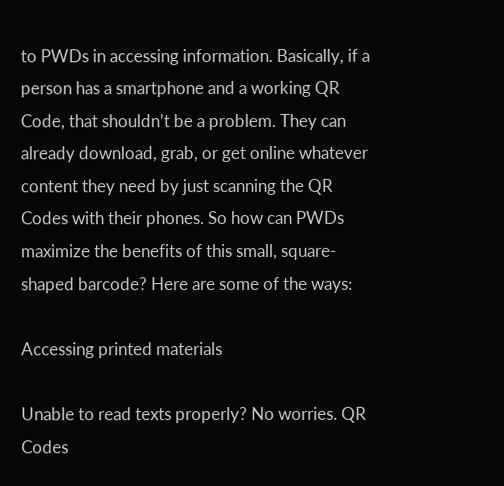to PWDs in accessing information. Basically, if a person has a smartphone and a working QR Code, that shouldn’t be a problem. They can already download, grab, or get online whatever content they need by just scanning the QR Codes with their phones. So how can PWDs maximize the benefits of this small, square-shaped barcode? Here are some of the ways:

Accessing printed materials

Unable to read texts properly? No worries. QR Codes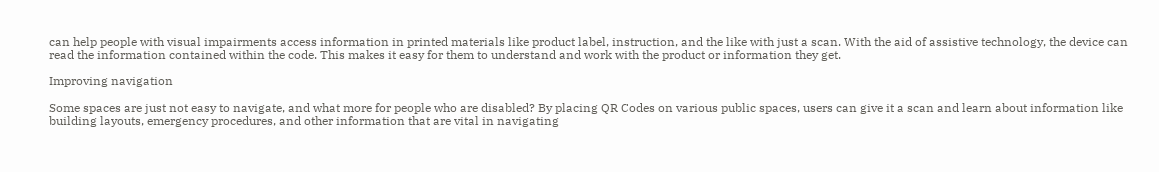can help people with visual impairments access information in printed materials like product label, instruction, and the like with just a scan. With the aid of assistive technology, the device can read the information contained within the code. This makes it easy for them to understand and work with the product or information they get.

Improving navigation

Some spaces are just not easy to navigate, and what more for people who are disabled? By placing QR Codes on various public spaces, users can give it a scan and learn about information like building layouts, emergency procedures, and other information that are vital in navigating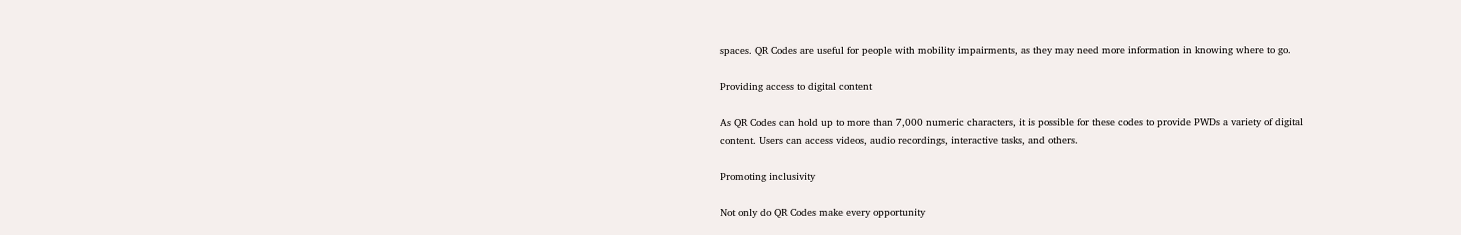spaces. QR Codes are useful for people with mobility impairments, as they may need more information in knowing where to go.

Providing access to digital content

As QR Codes can hold up to more than 7,000 numeric characters, it is possible for these codes to provide PWDs a variety of digital content. Users can access videos, audio recordings, interactive tasks, and others.

Promoting inclusivity

Not only do QR Codes make every opportunity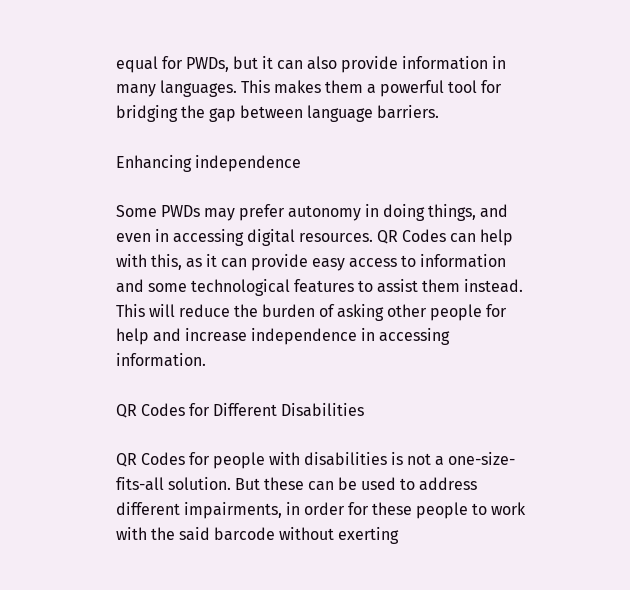equal for PWDs, but it can also provide information in many languages. This makes them a powerful tool for bridging the gap between language barriers.

Enhancing independence

Some PWDs may prefer autonomy in doing things, and even in accessing digital resources. QR Codes can help with this, as it can provide easy access to information and some technological features to assist them instead. This will reduce the burden of asking other people for help and increase independence in accessing information.

QR Codes for Different Disabilities

QR Codes for people with disabilities is not a one-size-fits-all solution. But these can be used to address different impairments, in order for these people to work with the said barcode without exerting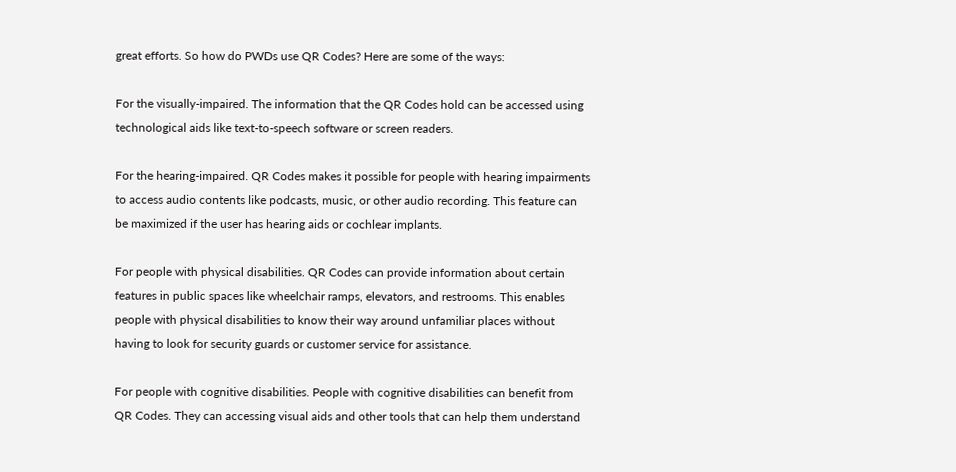great efforts. So how do PWDs use QR Codes? Here are some of the ways:

For the visually-impaired. The information that the QR Codes hold can be accessed using technological aids like text-to-speech software or screen readers.

For the hearing-impaired. QR Codes makes it possible for people with hearing impairments to access audio contents like podcasts, music, or other audio recording. This feature can be maximized if the user has hearing aids or cochlear implants.

For people with physical disabilities. QR Codes can provide information about certain features in public spaces like wheelchair ramps, elevators, and restrooms. This enables people with physical disabilities to know their way around unfamiliar places without having to look for security guards or customer service for assistance.

For people with cognitive disabilities. People with cognitive disabilities can benefit from QR Codes. They can accessing visual aids and other tools that can help them understand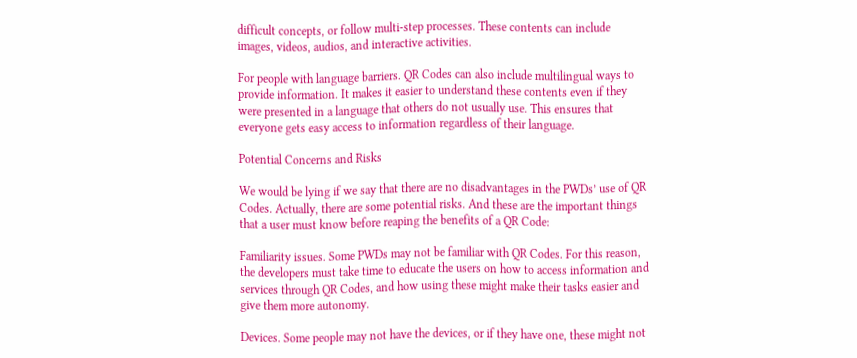difficult concepts, or follow multi-step processes. These contents can include images, videos, audios, and interactive activities.

For people with language barriers. QR Codes can also include multilingual ways to provide information. It makes it easier to understand these contents even if they were presented in a language that others do not usually use. This ensures that everyone gets easy access to information regardless of their language.

Potential Concerns and Risks

We would be lying if we say that there are no disadvantages in the PWDs’ use of QR Codes. Actually, there are some potential risks. And these are the important things that a user must know before reaping the benefits of a QR Code:

Familiarity issues. Some PWDs may not be familiar with QR Codes. For this reason, the developers must take time to educate the users on how to access information and services through QR Codes, and how using these might make their tasks easier and give them more autonomy.

Devices. Some people may not have the devices, or if they have one, these might not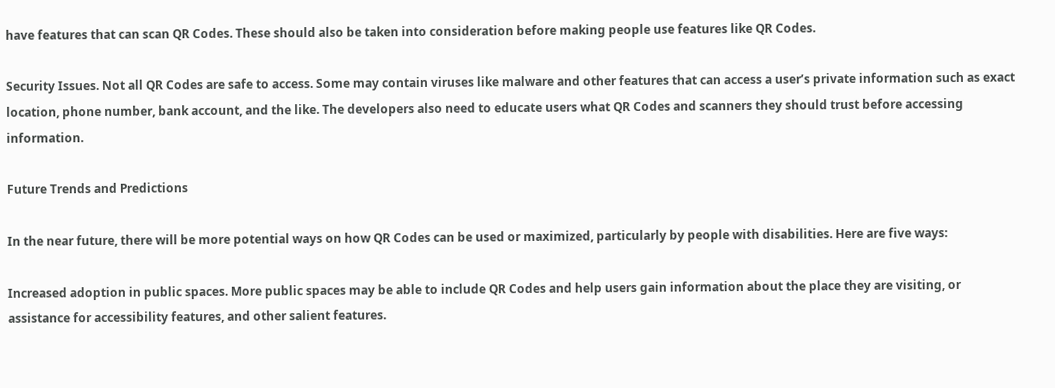have features that can scan QR Codes. These should also be taken into consideration before making people use features like QR Codes.

Security Issues. Not all QR Codes are safe to access. Some may contain viruses like malware and other features that can access a user’s private information such as exact location, phone number, bank account, and the like. The developers also need to educate users what QR Codes and scanners they should trust before accessing information.

Future Trends and Predictions

In the near future, there will be more potential ways on how QR Codes can be used or maximized, particularly by people with disabilities. Here are five ways:

Increased adoption in public spaces. More public spaces may be able to include QR Codes and help users gain information about the place they are visiting, or assistance for accessibility features, and other salient features.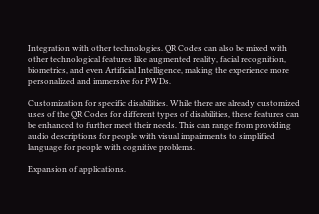Integration with other technologies. QR Codes can also be mixed with other technological features like augmented reality, facial recognition, biometrics, and even Artificial Intelligence, making the experience more personalized and immersive for PWDs.

Customization for specific disabilities. While there are already customized uses of the QR Codes for different types of disabilities, these features can be enhanced to further meet their needs. This can range from providing audio descriptions for people with visual impairments to simplified language for people with cognitive problems.

Expansion of applications.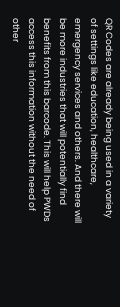QR Codes are already being used in a variety of settings like education, healthcare, emergency services and others. And there will be more industries that will potentially find benefits from this barcode. This will help PWDs access this information without the need of other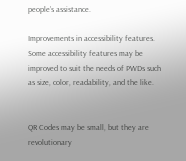people’s assistance.

Improvements in accessibility features. Some accessibility features may be improved to suit the needs of PWDs such as size, color, readability, and the like.


QR Codes may be small, but they are revolutionary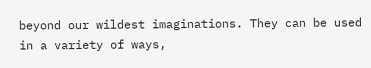beyond our wildest imaginations. They can be used in a variety of ways,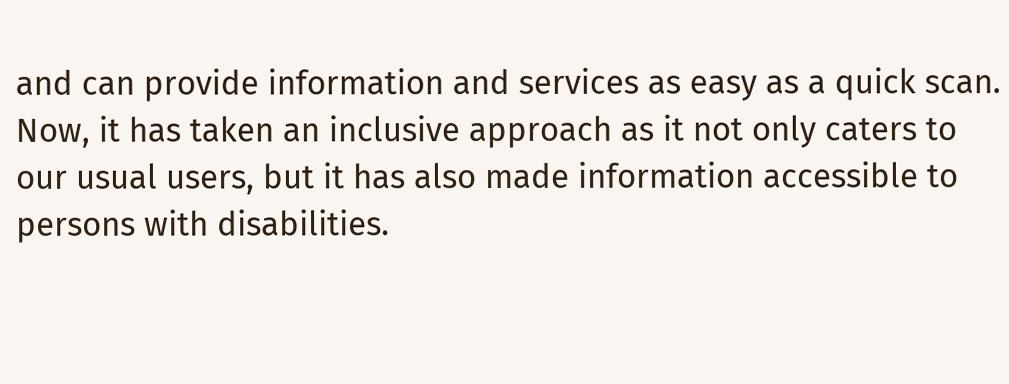and can provide information and services as easy as a quick scan. Now, it has taken an inclusive approach as it not only caters to our usual users, but it has also made information accessible to persons with disabilities.